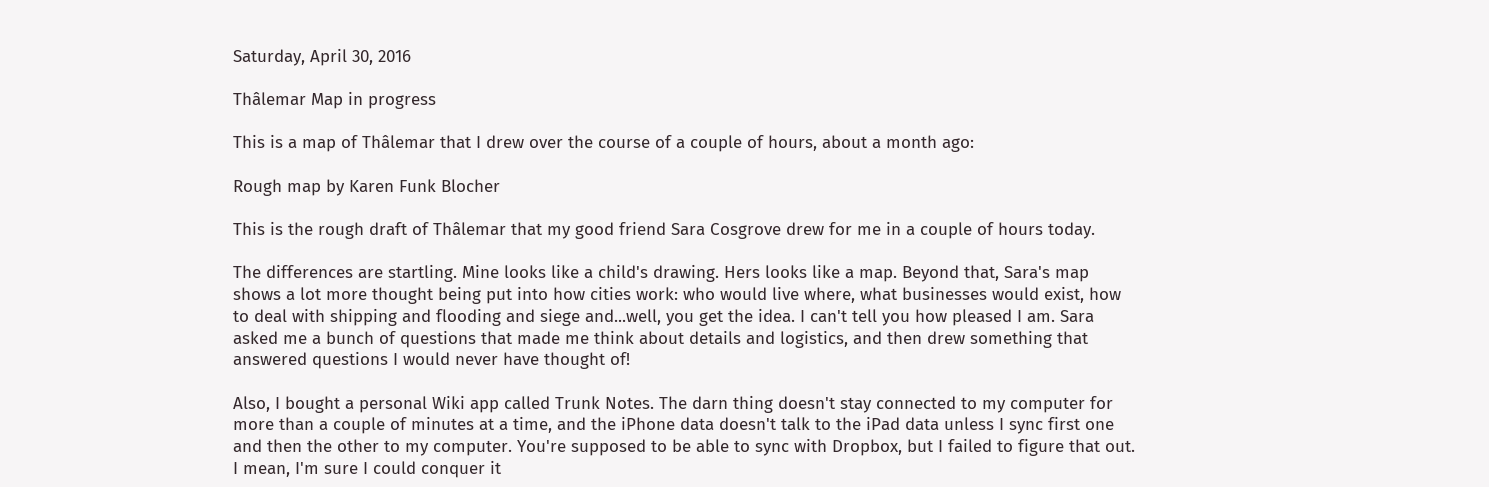Saturday, April 30, 2016

Thâlemar Map in progress

This is a map of Thâlemar that I drew over the course of a couple of hours, about a month ago:

Rough map by Karen Funk Blocher

This is the rough draft of Thâlemar that my good friend Sara Cosgrove drew for me in a couple of hours today.

The differences are startling. Mine looks like a child's drawing. Hers looks like a map. Beyond that, Sara's map shows a lot more thought being put into how cities work: who would live where, what businesses would exist, how to deal with shipping and flooding and siege and...well, you get the idea. I can't tell you how pleased I am. Sara asked me a bunch of questions that made me think about details and logistics, and then drew something that answered questions I would never have thought of!

Also, I bought a personal Wiki app called Trunk Notes. The darn thing doesn't stay connected to my computer for more than a couple of minutes at a time, and the iPhone data doesn't talk to the iPad data unless I sync first one and then the other to my computer. You're supposed to be able to sync with Dropbox, but I failed to figure that out. I mean, I'm sure I could conquer it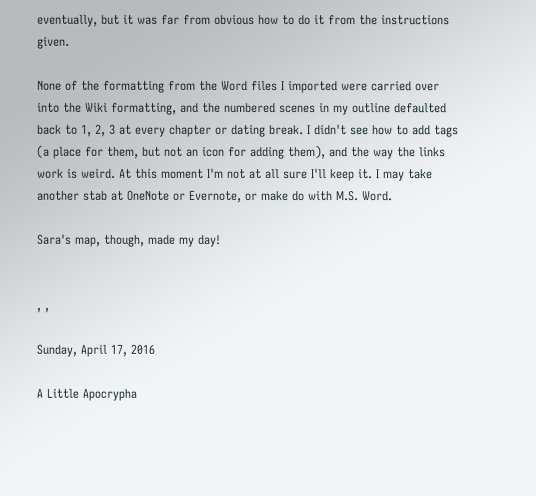eventually, but it was far from obvious how to do it from the instructions given.

None of the formatting from the Word files I imported were carried over into the Wiki formatting, and the numbered scenes in my outline defaulted back to 1, 2, 3 at every chapter or dating break. I didn't see how to add tags (a place for them, but not an icon for adding them), and the way the links work is weird. At this moment I'm not at all sure I'll keep it. I may take another stab at OneNote or Evernote, or make do with M.S. Word.

Sara's map, though, made my day!


, ,

Sunday, April 17, 2016

A Little Apocrypha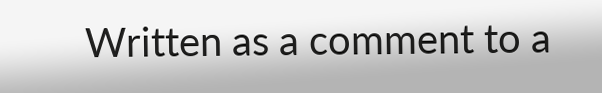Written as a comment to a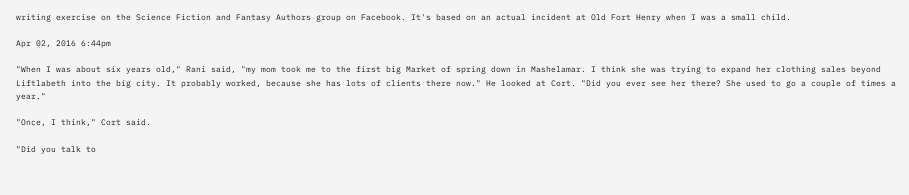writing exercise on the Science Fiction and Fantasy Authors group on Facebook. It's based on an actual incident at Old Fort Henry when I was a small child.

Apr 02, 2016 6:44pm

"When I was about six years old," Rani said, "my mom took me to the first big Market of spring down in Mashelamar. I think she was trying to expand her clothing sales beyond Liftlabeth into the big city. It probably worked, because she has lots of clients there now." He looked at Cort. "Did you ever see her there? She used to go a couple of times a year."

"Once, I think," Cort said.

"Did you talk to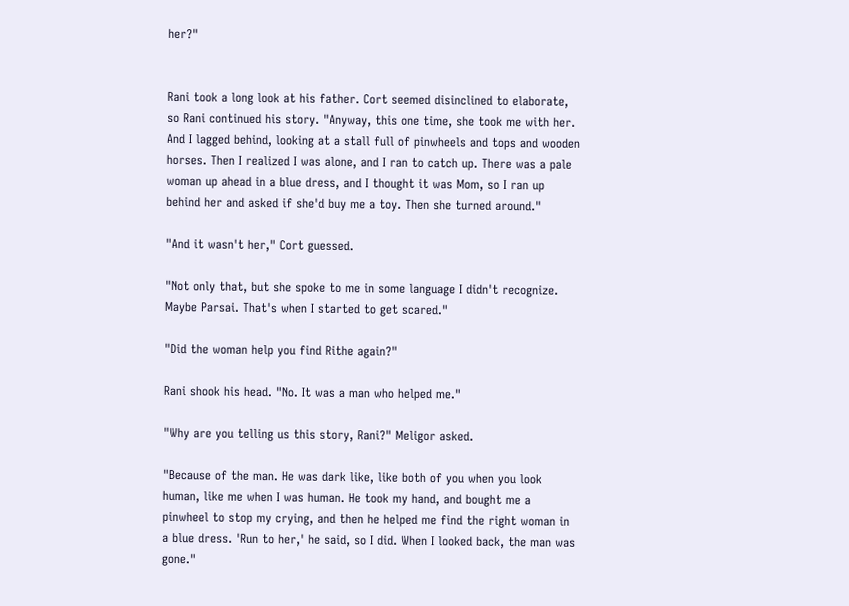her?"


Rani took a long look at his father. Cort seemed disinclined to elaborate, so Rani continued his story. "Anyway, this one time, she took me with her. And I lagged behind, looking at a stall full of pinwheels and tops and wooden horses. Then I realized I was alone, and I ran to catch up. There was a pale woman up ahead in a blue dress, and I thought it was Mom, so I ran up behind her and asked if she'd buy me a toy. Then she turned around."

"And it wasn't her," Cort guessed.

"Not only that, but she spoke to me in some language I didn't recognize. Maybe Parsai. That's when I started to get scared."

"Did the woman help you find Rithe again?"

Rani shook his head. "No. It was a man who helped me."

"Why are you telling us this story, Rani?" Meligor asked.

"Because of the man. He was dark like, like both of you when you look human, like me when I was human. He took my hand, and bought me a pinwheel to stop my crying, and then he helped me find the right woman in a blue dress. 'Run to her,' he said, so I did. When I looked back, the man was gone."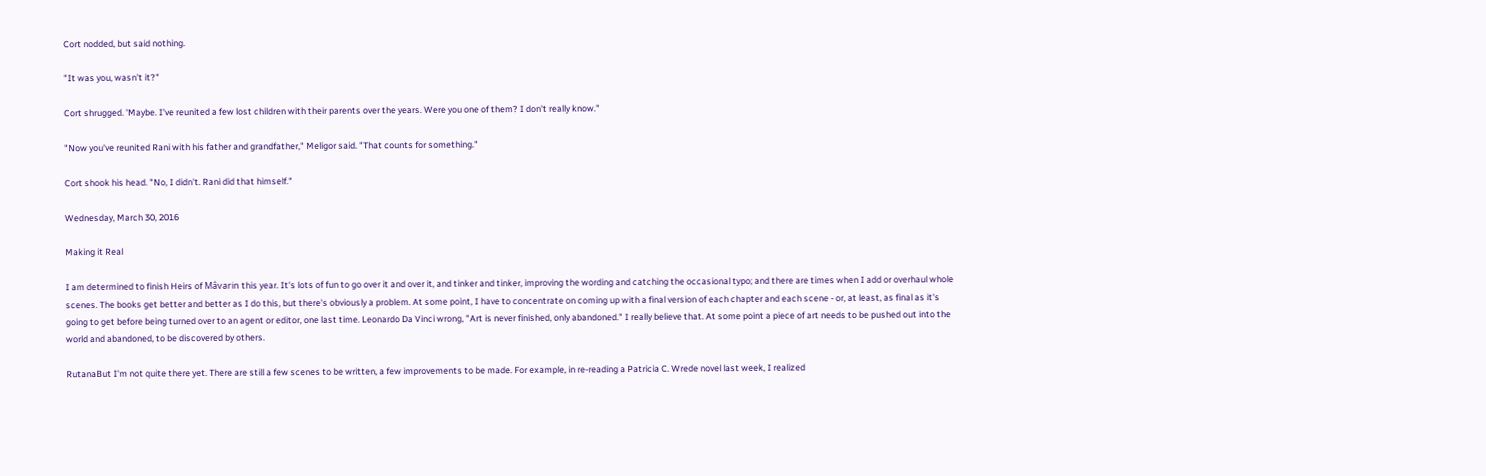Cort nodded, but said nothing.

"It was you, wasn't it?"

Cort shrugged. 'Maybe. I've reunited a few lost children with their parents over the years. Were you one of them? I don't really know."

"Now you've reunited Rani with his father and grandfather," Meligor said. "That counts for something."

Cort shook his head. "No, I didn't. Rani did that himself."

Wednesday, March 30, 2016

Making it Real

I am determined to finish Heirs of Mâvarin this year. It's lots of fun to go over it and over it, and tinker and tinker, improving the wording and catching the occasional typo; and there are times when I add or overhaul whole scenes. The books get better and better as I do this, but there's obviously a problem. At some point, I have to concentrate on coming up with a final version of each chapter and each scene - or, at least, as final as it's going to get before being turned over to an agent or editor, one last time. Leonardo Da Vinci wrong, "Art is never finished, only abandoned." I really believe that. At some point a piece of art needs to be pushed out into the world and abandoned, to be discovered by others.

RutanaBut I'm not quite there yet. There are still a few scenes to be written, a few improvements to be made. For example, in re-reading a Patricia C. Wrede novel last week, I realized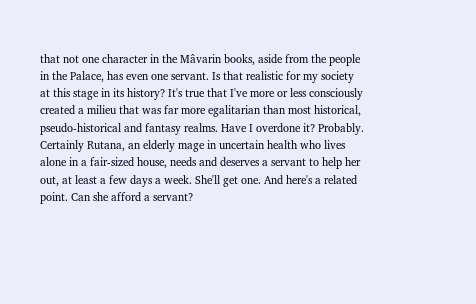that not one character in the Mâvarin books, aside from the people in the Palace, has even one servant. Is that realistic for my society at this stage in its history? It's true that I've more or less consciously created a milieu that was far more egalitarian than most historical, pseudo-historical and fantasy realms. Have I overdone it? Probably. Certainly Rutana, an elderly mage in uncertain health who lives alone in a fair-sized house, needs and deserves a servant to help her out, at least a few days a week. She'll get one. And here's a related point. Can she afford a servant?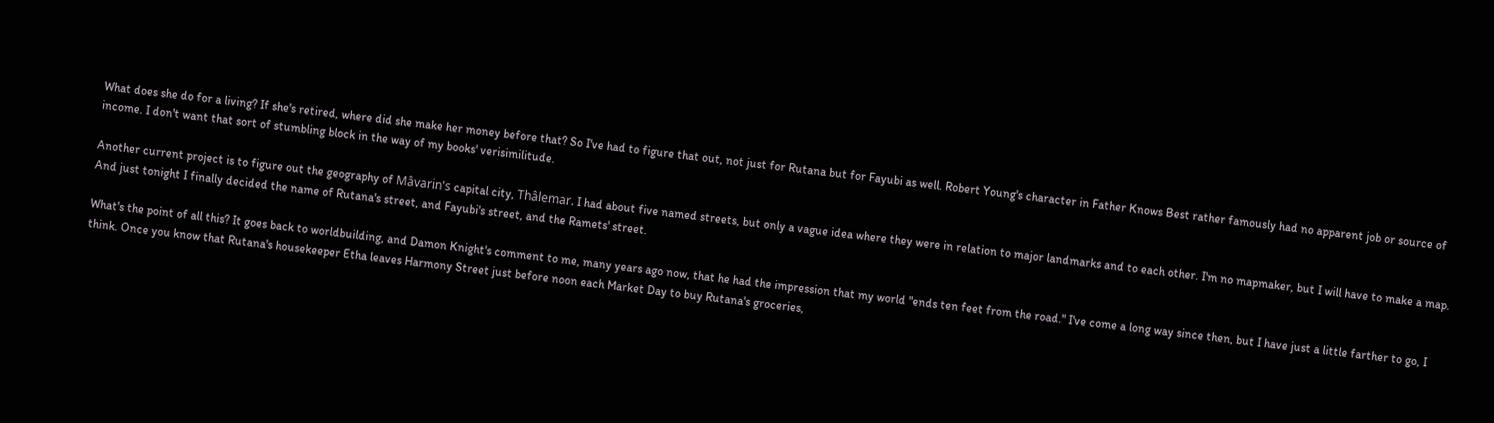What does she do for a living? If she's retired, where did she make her money before that? So I've had to figure that out, not just for Rutana but for Fayubi as well. Robert Young's character in Father Knows Best rather famously had no apparent job or source of income. I don't want that sort of stumbling block in the way of my books' verisimilitude.

Another current project is to figure out the geography of Mâvarin's capital city, Thâlemar. I had about five named streets, but only a vague idea where they were in relation to major landmarks and to each other. I'm no mapmaker, but I will have to make a map. And just tonight I finally decided the name of Rutana's street, and Fayubi's street, and the Ramets' street.

What's the point of all this? It goes back to worldbuilding, and Damon Knight's comment to me, many years ago now, that he had the impression that my world "ends ten feet from the road." I've come a long way since then, but I have just a little farther to go, I think. Once you know that Rutana's housekeeper Etha leaves Harmony Street just before noon each Market Day to buy Rutana's groceries,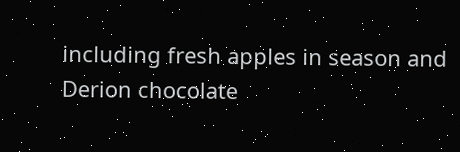including fresh apples in season and Derion chocolate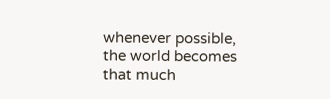whenever possible, the world becomes that much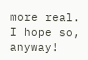more real. I hope so, anyway!